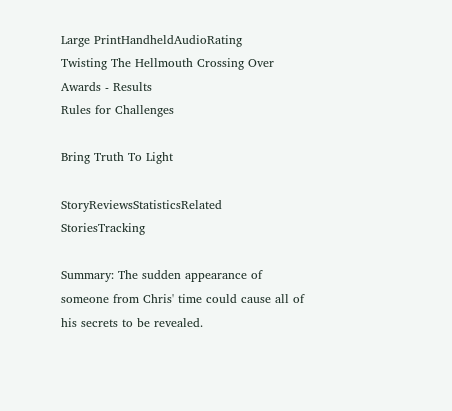Large PrintHandheldAudioRating
Twisting The Hellmouth Crossing Over Awards - Results
Rules for Challenges

Bring Truth To Light

StoryReviewsStatisticsRelated StoriesTracking

Summary: The sudden appearance of someone from Chris' time could cause all of his secrets to be revealed.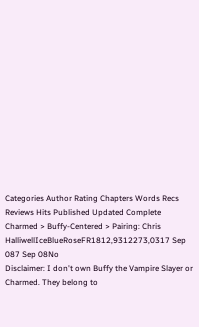Categories Author Rating Chapters Words Recs Reviews Hits Published Updated Complete
Charmed > Buffy-Centered > Pairing: Chris HalliwellIceBlueRoseFR1812,9312273,0317 Sep 087 Sep 08No
Disclaimer: I don't own Buffy the Vampire Slayer or Charmed. They belong to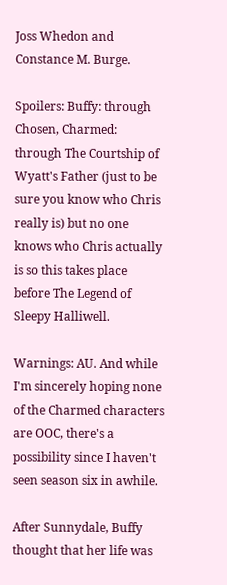Joss Whedon and Constance M. Burge.

Spoilers: Buffy: through Chosen, Charmed: through The Courtship of Wyatt's Father (just to be sure you know who Chris really is) but no one knows who Chris actually is so this takes place before The Legend of Sleepy Halliwell.

Warnings: AU. And while I'm sincerely hoping none of the Charmed characters are OOC, there's a possibility since I haven't seen season six in awhile.

After Sunnydale, Buffy thought that her life was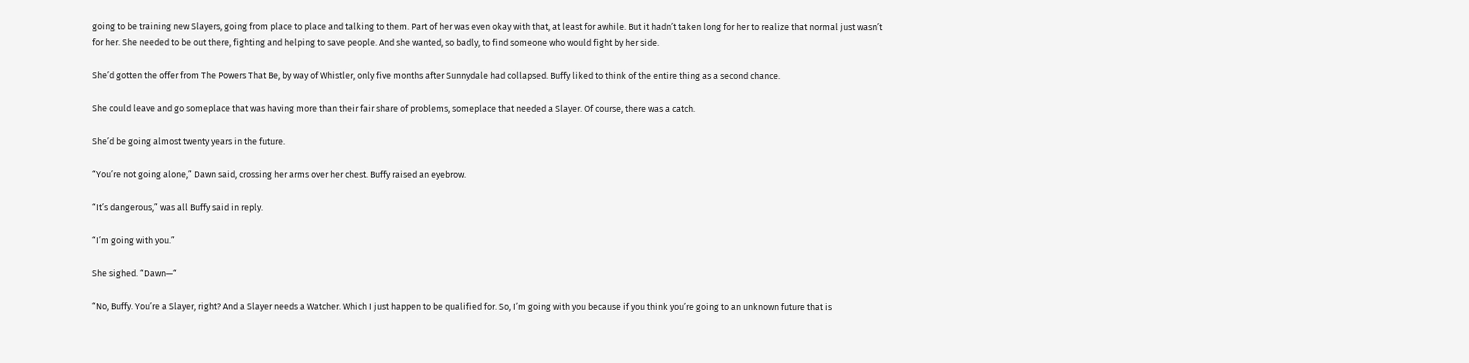going to be training new Slayers, going from place to place and talking to them. Part of her was even okay with that, at least for awhile. But it hadn’t taken long for her to realize that normal just wasn’t for her. She needed to be out there, fighting and helping to save people. And she wanted, so badly, to find someone who would fight by her side.

She’d gotten the offer from The Powers That Be, by way of Whistler, only five months after Sunnydale had collapsed. Buffy liked to think of the entire thing as a second chance.

She could leave and go someplace that was having more than their fair share of problems, someplace that needed a Slayer. Of course, there was a catch.

She’d be going almost twenty years in the future.

“You’re not going alone,” Dawn said, crossing her arms over her chest. Buffy raised an eyebrow.

“It’s dangerous,” was all Buffy said in reply.

“I’m going with you.”

She sighed. “Dawn—“

“No, Buffy. You’re a Slayer, right? And a Slayer needs a Watcher. Which I just happen to be qualified for. So, I’m going with you because if you think you’re going to an unknown future that is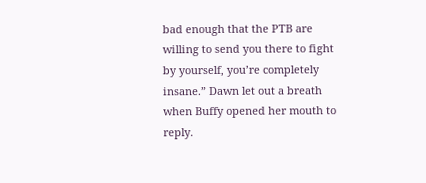bad enough that the PTB are willing to send you there to fight by yourself, you’re completely insane.” Dawn let out a breath when Buffy opened her mouth to reply.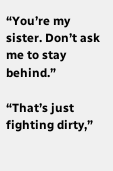“You’re my sister. Don’t ask me to stay behind.”

“That’s just fighting dirty,”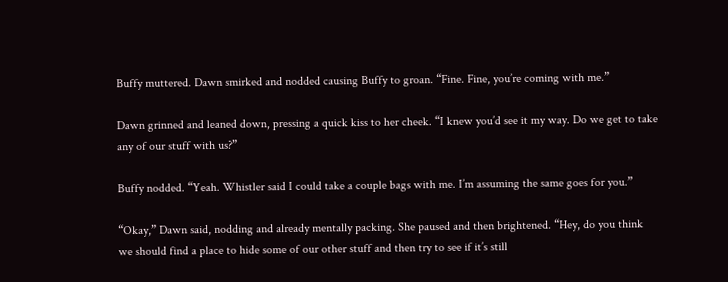Buffy muttered. Dawn smirked and nodded causing Buffy to groan. “Fine. Fine, you’re coming with me.”

Dawn grinned and leaned down, pressing a quick kiss to her cheek. “I knew you’d see it my way. Do we get to take any of our stuff with us?”

Buffy nodded. “Yeah. Whistler said I could take a couple bags with me. I’m assuming the same goes for you.”

“Okay,” Dawn said, nodding and already mentally packing. She paused and then brightened. “Hey, do you think we should find a place to hide some of our other stuff and then try to see if it’s still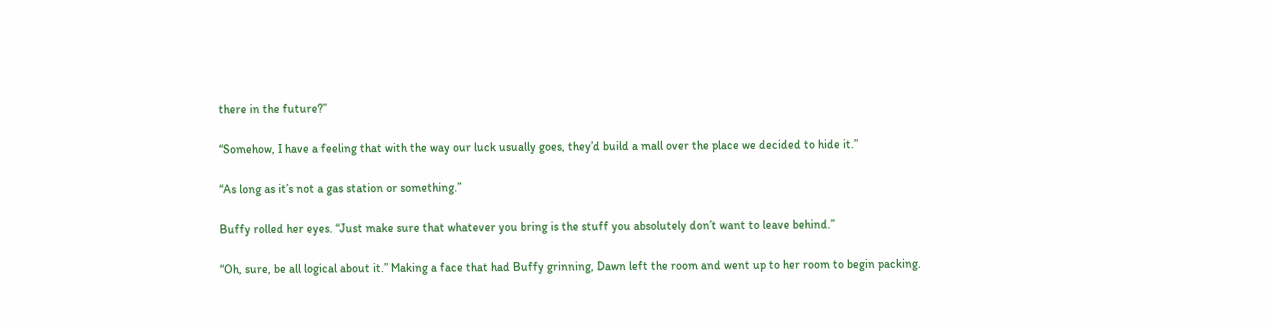there in the future?”

“Somehow, I have a feeling that with the way our luck usually goes, they’d build a mall over the place we decided to hide it.”

“As long as it’s not a gas station or something.”

Buffy rolled her eyes. “Just make sure that whatever you bring is the stuff you absolutely don’t want to leave behind.”

“Oh, sure, be all logical about it.” Making a face that had Buffy grinning, Dawn left the room and went up to her room to begin packing.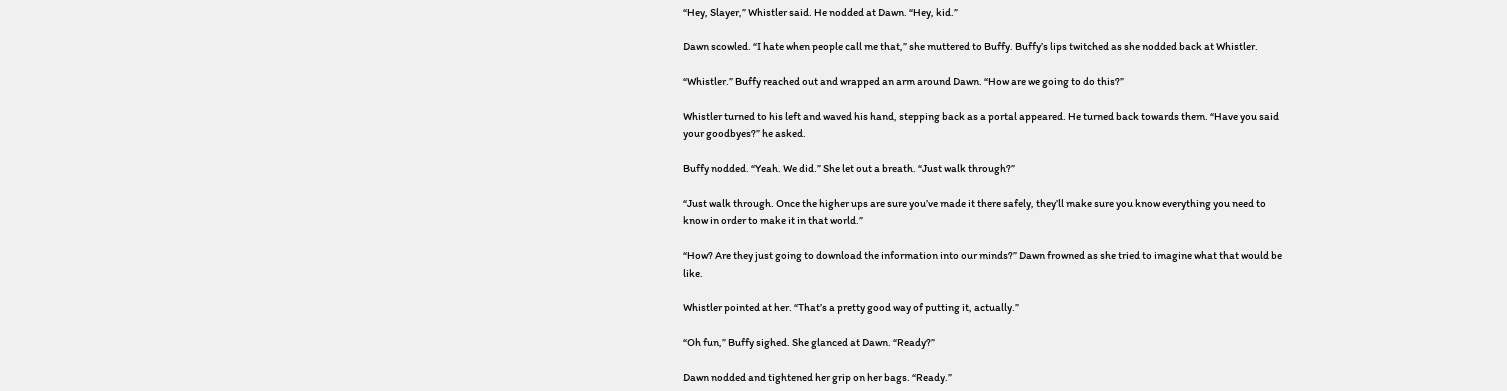“Hey, Slayer,” Whistler said. He nodded at Dawn. “Hey, kid.”

Dawn scowled. “I hate when people call me that,” she muttered to Buffy. Buffy’s lips twitched as she nodded back at Whistler.

“Whistler.” Buffy reached out and wrapped an arm around Dawn. “How are we going to do this?”

Whistler turned to his left and waved his hand, stepping back as a portal appeared. He turned back towards them. “Have you said your goodbyes?” he asked.

Buffy nodded. “Yeah. We did.” She let out a breath. “Just walk through?”

“Just walk through. Once the higher ups are sure you’ve made it there safely, they’ll make sure you know everything you need to know in order to make it in that world.”

“How? Are they just going to download the information into our minds?” Dawn frowned as she tried to imagine what that would be like.

Whistler pointed at her. “That’s a pretty good way of putting it, actually.”

“Oh fun,” Buffy sighed. She glanced at Dawn. “Ready?”

Dawn nodded and tightened her grip on her bags. “Ready.”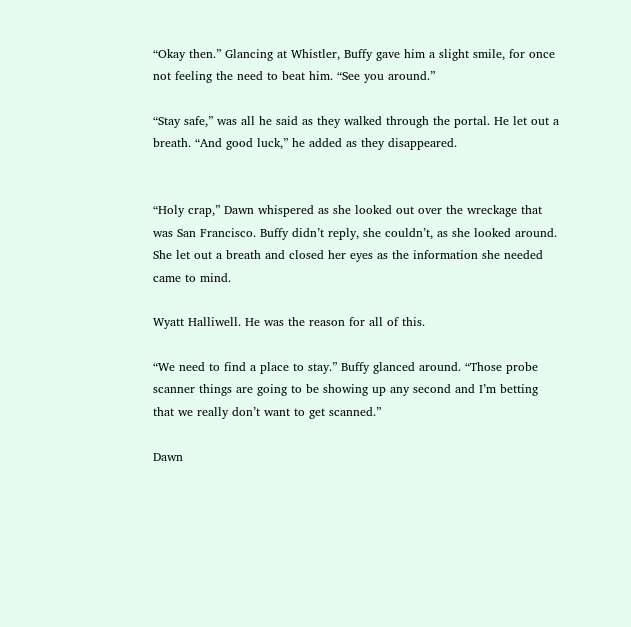“Okay then.” Glancing at Whistler, Buffy gave him a slight smile, for once not feeling the need to beat him. “See you around.”

“Stay safe,” was all he said as they walked through the portal. He let out a breath. “And good luck,” he added as they disappeared.


“Holy crap,” Dawn whispered as she looked out over the wreckage that was San Francisco. Buffy didn’t reply, she couldn’t, as she looked around. She let out a breath and closed her eyes as the information she needed came to mind.

Wyatt Halliwell. He was the reason for all of this.

“We need to find a place to stay.” Buffy glanced around. “Those probe scanner things are going to be showing up any second and I’m betting that we really don’t want to get scanned.”

Dawn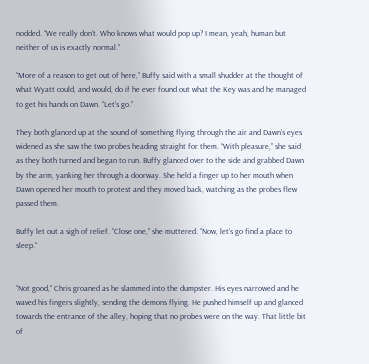nodded. “We really don’t. Who knows what would pop up? I mean, yeah, human but neither of us is exactly normal.”

“More of a reason to get out of here,” Buffy said with a small shudder at the thought of what Wyatt could, and would, do if he ever found out what the Key was and he managed to get his hands on Dawn. “Let’s go.”

They both glanced up at the sound of something flying through the air and Dawn’s eyes widened as she saw the two probes heading straight for them. “With pleasure,” she said as they both turned and began to run. Buffy glanced over to the side and grabbed Dawn by the arm, yanking her through a doorway. She held a finger up to her mouth when Dawn opened her mouth to protest and they moved back, watching as the probes flew passed them.

Buffy let out a sigh of relief. “Close one,” she muttered. “Now, let’s go find a place to sleep.”


“Not good,” Chris groaned as he slammed into the dumpster. His eyes narrowed and he waved his fingers slightly, sending the demons flying. He pushed himself up and glanced towards the entrance of the alley, hoping that no probes were on the way. That little bit of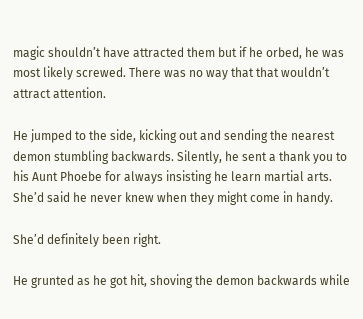magic shouldn’t have attracted them but if he orbed, he was most likely screwed. There was no way that that wouldn’t attract attention.

He jumped to the side, kicking out and sending the nearest demon stumbling backwards. Silently, he sent a thank you to his Aunt Phoebe for always insisting he learn martial arts. She’d said he never knew when they might come in handy.

She’d definitely been right.

He grunted as he got hit, shoving the demon backwards while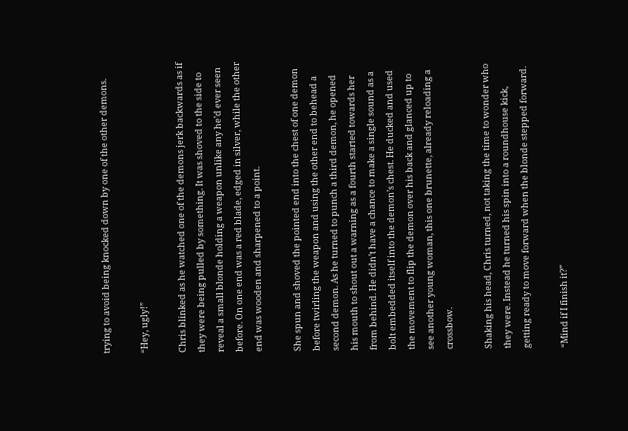trying to avoid being knocked down by one of the other demons.

“Hey, ugly!”

Chris blinked as he watched one of the demons jerk backwards as if they were being pulled by something. It was shoved to the side to reveal a small blonde holding a weapon unlike any he’d ever seen before. On one end was a red blade, edged in silver, while the other end was wooden and sharpened to a point.

She spun and shoved the pointed end into the chest of one demon before twirling the weapon and using the other end to behead a second demon. As he turned to punch a third demon, he opened his mouth to shout out a warning as a fourth started towards her from behind. He didn’t have a chance to make a single sound as a bolt embedded itself into the demon’s chest. He ducked and used the movement to flip the demon over his back and glanced up to see another young woman, this one brunette, already reloading a crossbow.

Shaking his head, Chris turned, not taking the time to wonder who they were. Instead he turned his spin into a roundhouse kick, getting ready to move forward when the blonde stepped forward.

“Mind if I finish it?”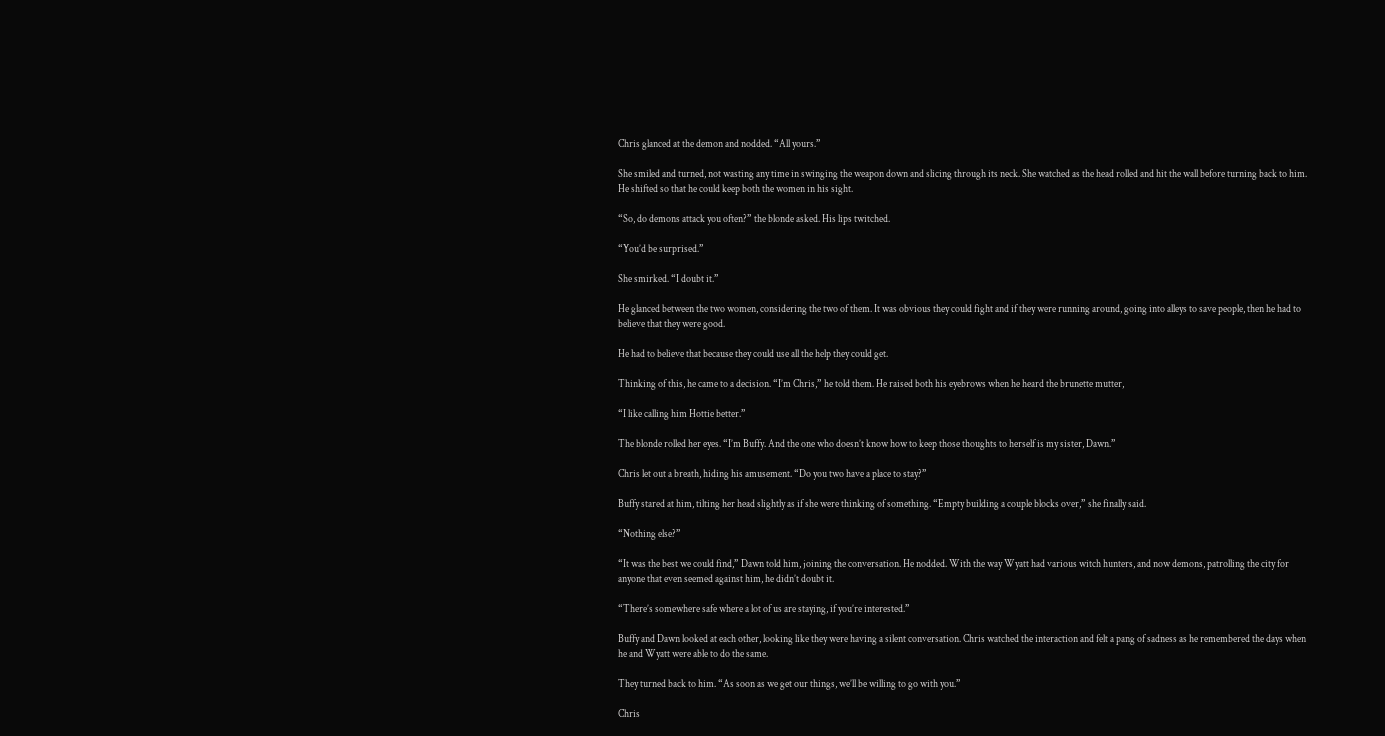Chris glanced at the demon and nodded. “All yours.”

She smiled and turned, not wasting any time in swinging the weapon down and slicing through its neck. She watched as the head rolled and hit the wall before turning back to him. He shifted so that he could keep both the women in his sight.

“So, do demons attack you often?” the blonde asked. His lips twitched.

“You’d be surprised.”

She smirked. “I doubt it.”

He glanced between the two women, considering the two of them. It was obvious they could fight and if they were running around, going into alleys to save people, then he had to believe that they were good.

He had to believe that because they could use all the help they could get.

Thinking of this, he came to a decision. “I’m Chris,” he told them. He raised both his eyebrows when he heard the brunette mutter,

“I like calling him Hottie better.”

The blonde rolled her eyes. “I’m Buffy. And the one who doesn’t know how to keep those thoughts to herself is my sister, Dawn.”

Chris let out a breath, hiding his amusement. “Do you two have a place to stay?”

Buffy stared at him, tilting her head slightly as if she were thinking of something. “Empty building a couple blocks over,” she finally said.

“Nothing else?”

“It was the best we could find,” Dawn told him, joining the conversation. He nodded. With the way Wyatt had various witch hunters, and now demons, patrolling the city for anyone that even seemed against him, he didn’t doubt it.

“There’s somewhere safe where a lot of us are staying, if you’re interested.”

Buffy and Dawn looked at each other, looking like they were having a silent conversation. Chris watched the interaction and felt a pang of sadness as he remembered the days when he and Wyatt were able to do the same.

They turned back to him. “As soon as we get our things, we’ll be willing to go with you.”

Chris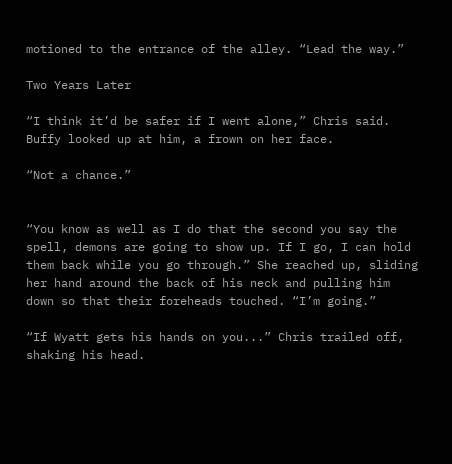motioned to the entrance of the alley. “Lead the way.”

Two Years Later

“I think it’d be safer if I went alone,” Chris said. Buffy looked up at him, a frown on her face.

“Not a chance.”


“You know as well as I do that the second you say the spell, demons are going to show up. If I go, I can hold them back while you go through.” She reached up, sliding her hand around the back of his neck and pulling him down so that their foreheads touched. “I’m going.”

“If Wyatt gets his hands on you...” Chris trailed off, shaking his head.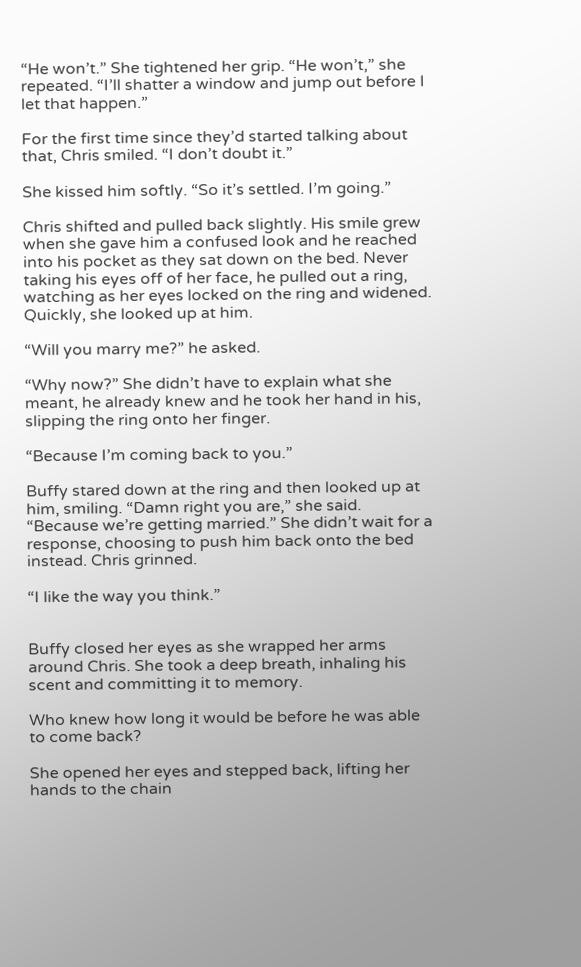“He won’t.” She tightened her grip. “He won’t,” she repeated. “I’ll shatter a window and jump out before I let that happen.”

For the first time since they’d started talking about that, Chris smiled. “I don’t doubt it.”

She kissed him softly. “So it’s settled. I’m going.”

Chris shifted and pulled back slightly. His smile grew when she gave him a confused look and he reached into his pocket as they sat down on the bed. Never taking his eyes off of her face, he pulled out a ring, watching as her eyes locked on the ring and widened. Quickly, she looked up at him.

“Will you marry me?” he asked.

“Why now?” She didn’t have to explain what she meant, he already knew and he took her hand in his, slipping the ring onto her finger.

“Because I’m coming back to you.”

Buffy stared down at the ring and then looked up at him, smiling. “Damn right you are,” she said. “Because we’re getting married.” She didn’t wait for a response, choosing to push him back onto the bed instead. Chris grinned.

“I like the way you think.”


Buffy closed her eyes as she wrapped her arms around Chris. She took a deep breath, inhaling his scent and committing it to memory.

Who knew how long it would be before he was able to come back?

She opened her eyes and stepped back, lifting her hands to the chain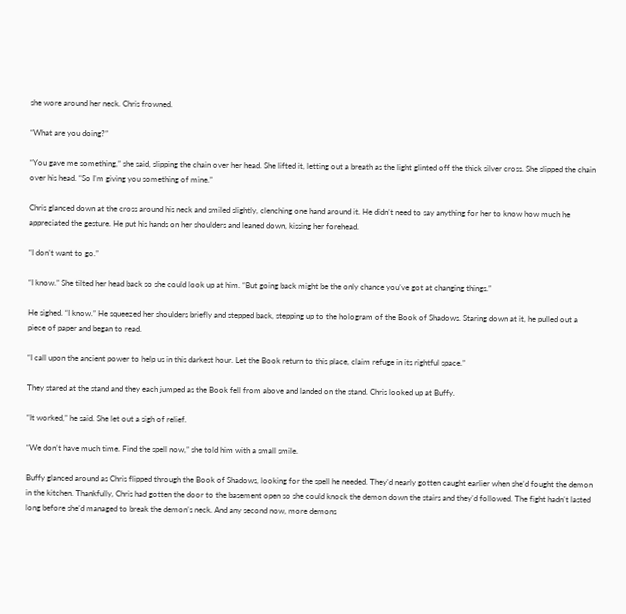she wore around her neck. Chris frowned.

“What are you doing?”

“You gave me something,” she said, slipping the chain over her head. She lifted it, letting out a breath as the light glinted off the thick silver cross. She slipped the chain over his head. “So I’m giving you something of mine.”

Chris glanced down at the cross around his neck and smiled slightly, clenching one hand around it. He didn’t need to say anything for her to know how much he appreciated the gesture. He put his hands on her shoulders and leaned down, kissing her forehead.

“I don’t want to go.”

“I know.” She tilted her head back so she could look up at him. “But going back might be the only chance you’ve got at changing things.”

He sighed. “I know.” He squeezed her shoulders briefly and stepped back, stepping up to the hologram of the Book of Shadows. Staring down at it, he pulled out a piece of paper and began to read.

“I call upon the ancient power to help us in this darkest hour. Let the Book return to this place, claim refuge in its rightful space.”

They stared at the stand and they each jumped as the Book fell from above and landed on the stand. Chris looked up at Buffy.

“It worked,” he said. She let out a sigh of relief.

“We don’t have much time. Find the spell now,” she told him with a small smile.

Buffy glanced around as Chris flipped through the Book of Shadows, looking for the spell he needed. They’d nearly gotten caught earlier when she’d fought the demon in the kitchen. Thankfully, Chris had gotten the door to the basement open so she could knock the demon down the stairs and they’d followed. The fight hadn’t lasted long before she’d managed to break the demon’s neck. And any second now, more demons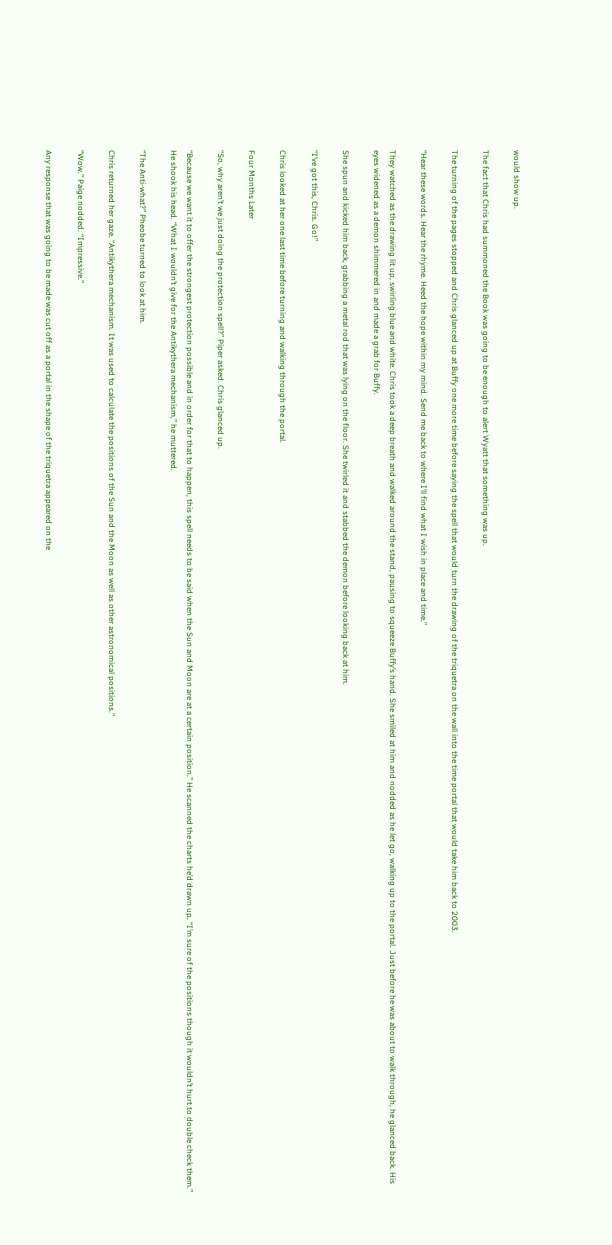would show up.

The fact that Chris had summoned the Book was going to be enough to alert Wyatt that something was up.

The turning of the pages stopped and Chris glanced up at Buffy one more time before saying the spell that would turn the drawing of the triquetra on the wall into the time portal that would take him back to 2003.

“Hear these words. Hear the rhyme. Heed the hope within my mind. Send me back to where I’ll find what I wish in place and time.”

They watched as the drawing lit up, swirling blue and white. Chris took a deep breath and walked around the stand, pausing to squeeze Buffy’s hand. She smiled at him and nodded as he let go, walking up to the portal. Just before he was about to walk through, he glanced back. His eyes widened as a demon shimmered in and made a grab for Buffy.

She spun and kicked him back, grabbing a metal rod that was lying on the floor. She twirled it and stabbed the demon before looking back at him.

“I’ve got this, Chris. Go!”

Chris looked at her one last time before turning and walking through the portal.

Four Months Later

“So, why aren’t we just doing the protection spell?” Piper asked. Chris glanced up.

“Because we want it to offer the strongest protection possible and in order for that to happen, this spell needs to be said when the Sun and Moon are at a certain position.” He scanned the charts he’d drawn up. “I’m sure of the positions though it wouldn’t hurt to double check them.” He shook his head. “What I wouldn’t give for the Antikythera mechanism,” he muttered.

“The Anti-what?” Pheobe turned to look at him.

Chris returned her gaze. “Antikythera mechanism. It was used to calculate the positions of the Sun and the Moon as well as other astronomical positions.”

“Wow.” Paige nodded. “Impressive.”

Any response that was going to be made was cut off as a portal in the shape of the triquetra appeared on the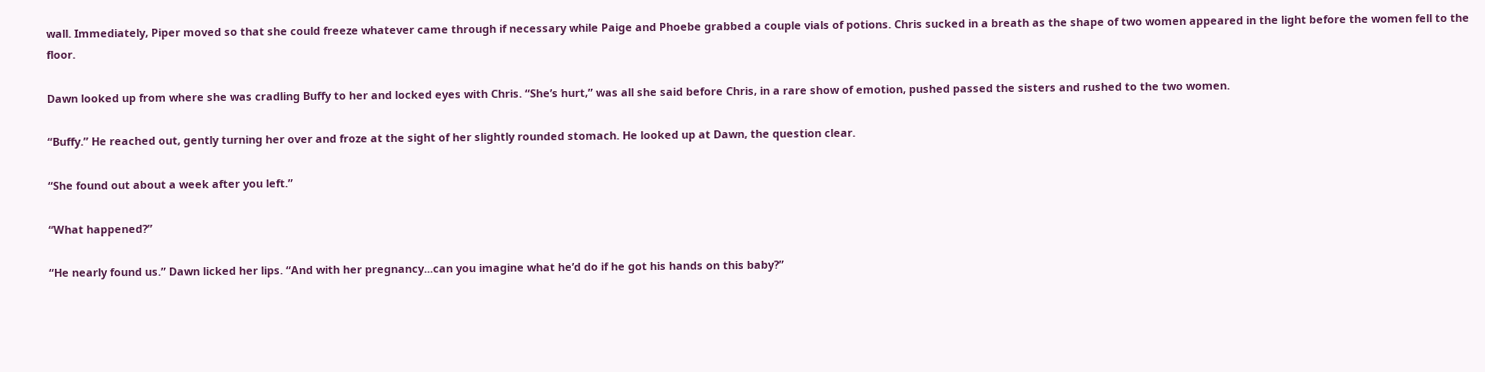wall. Immediately, Piper moved so that she could freeze whatever came through if necessary while Paige and Phoebe grabbed a couple vials of potions. Chris sucked in a breath as the shape of two women appeared in the light before the women fell to the floor.

Dawn looked up from where she was cradling Buffy to her and locked eyes with Chris. “She’s hurt,” was all she said before Chris, in a rare show of emotion, pushed passed the sisters and rushed to the two women.

“Buffy.” He reached out, gently turning her over and froze at the sight of her slightly rounded stomach. He looked up at Dawn, the question clear.

“She found out about a week after you left.”

“What happened?”

“He nearly found us.” Dawn licked her lips. “And with her pregnancy...can you imagine what he’d do if he got his hands on this baby?”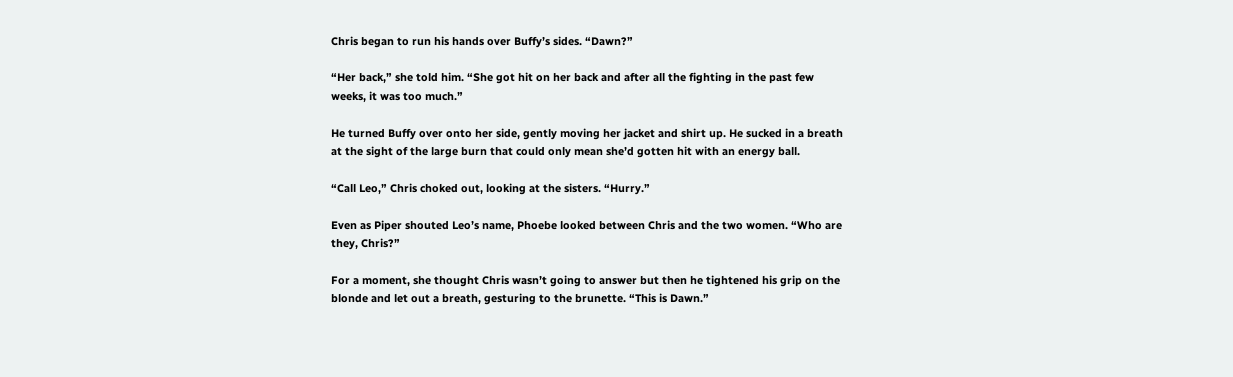Chris began to run his hands over Buffy’s sides. “Dawn?”

“Her back,” she told him. “She got hit on her back and after all the fighting in the past few weeks, it was too much.”

He turned Buffy over onto her side, gently moving her jacket and shirt up. He sucked in a breath at the sight of the large burn that could only mean she’d gotten hit with an energy ball.

“Call Leo,” Chris choked out, looking at the sisters. “Hurry.”

Even as Piper shouted Leo’s name, Phoebe looked between Chris and the two women. “Who are they, Chris?”

For a moment, she thought Chris wasn’t going to answer but then he tightened his grip on the blonde and let out a breath, gesturing to the brunette. “This is Dawn.”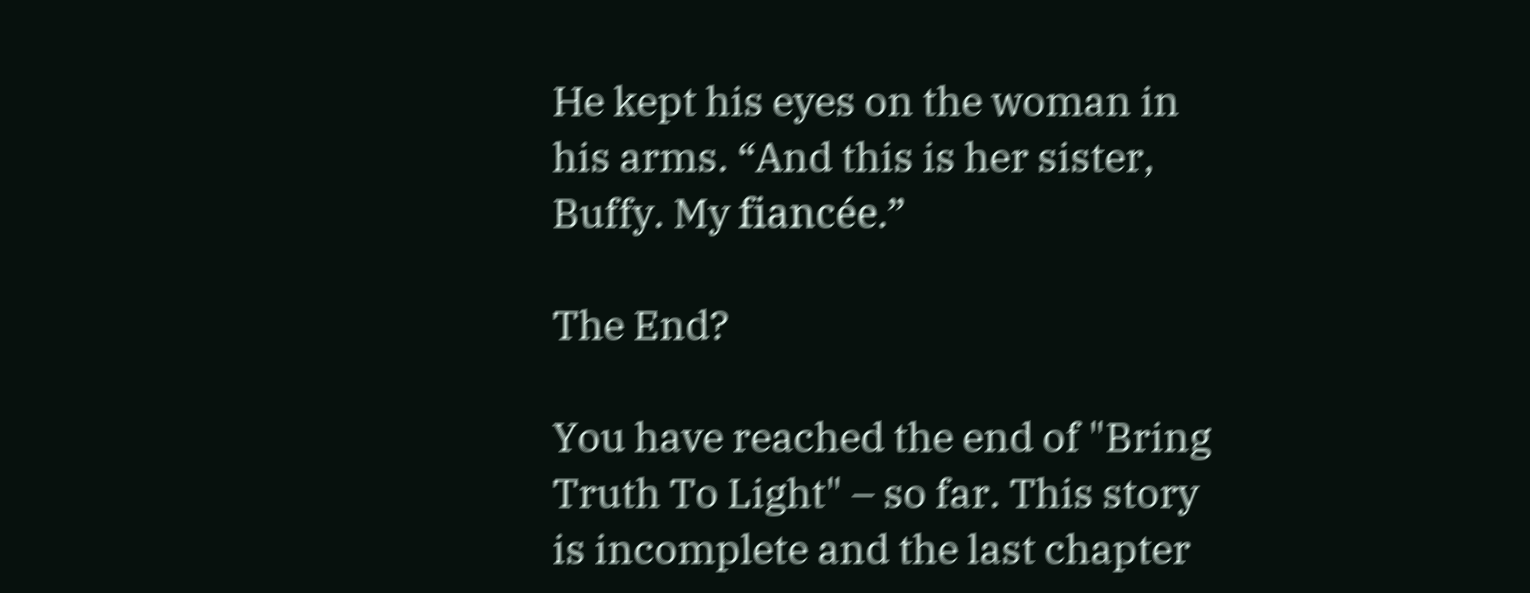He kept his eyes on the woman in his arms. “And this is her sister, Buffy. My fiancée.”

The End?

You have reached the end of "Bring Truth To Light" – so far. This story is incomplete and the last chapter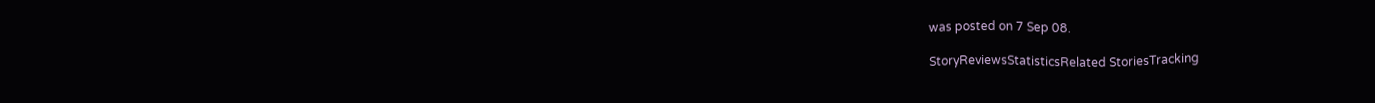was posted on 7 Sep 08.

StoryReviewsStatisticsRelated StoriesTracking